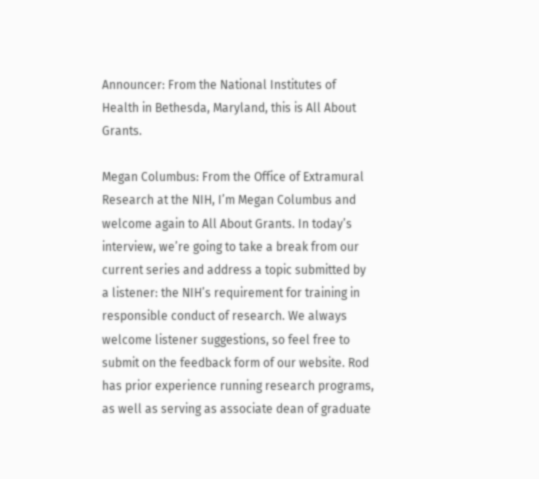Announcer: From the National Institutes of Health in Bethesda, Maryland, this is All About Grants.

Megan Columbus: From the Office of Extramural Research at the NIH, I’m Megan Columbus and welcome again to All About Grants. In today’s interview, we’re going to take a break from our current series and address a topic submitted by a listener: the NIH’s requirement for training in responsible conduct of research. We always welcome listener suggestions, so feel free to submit on the feedback form of our website. Rod has prior experience running research programs, as well as serving as associate dean of graduate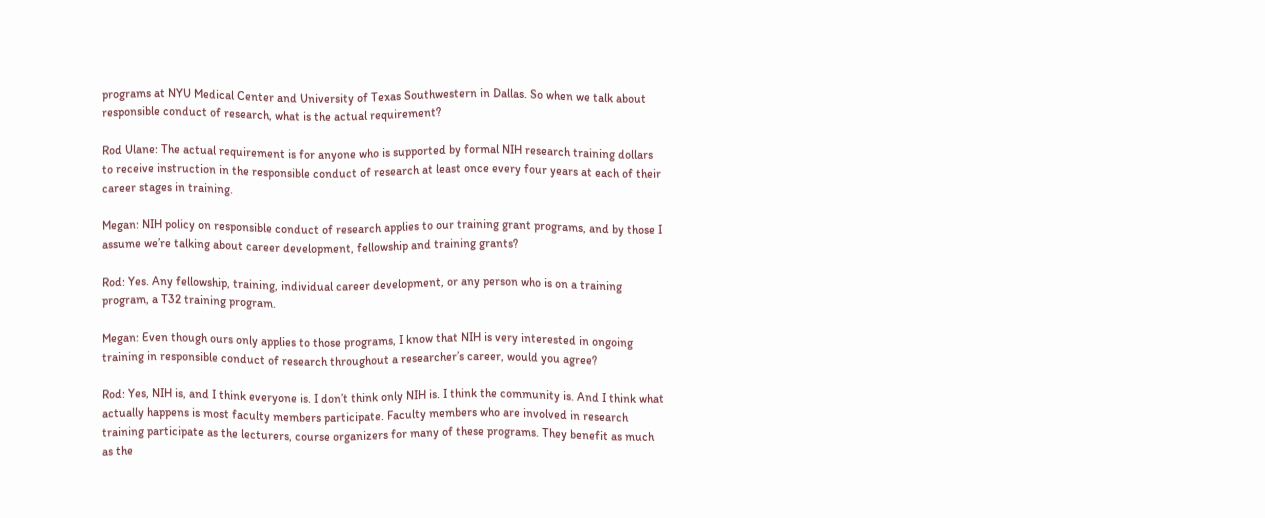programs at NYU Medical Center and University of Texas Southwestern in Dallas. So when we talk about responsible conduct of research, what is the actual requirement?

Rod Ulane: The actual requirement is for anyone who is supported by formal NIH research training dollars to receive instruction in the responsible conduct of research at least once every four years at each of their career stages in training.

Megan: NIH policy on responsible conduct of research applies to our training grant programs, and by those I assume we’re talking about career development, fellowship and training grants?

Rod: Yes. Any fellowship, training, individual career development, or any person who is on a training program, a T32 training program.

Megan: Even though ours only applies to those programs, I know that NIH is very interested in ongoing training in responsible conduct of research throughout a researcher’s career, would you agree?

Rod: Yes, NIH is, and I think everyone is. I don’t think only NIH is. I think the community is. And I think what actually happens is most faculty members participate. Faculty members who are involved in research training participate as the lecturers, course organizers for many of these programs. They benefit as much as the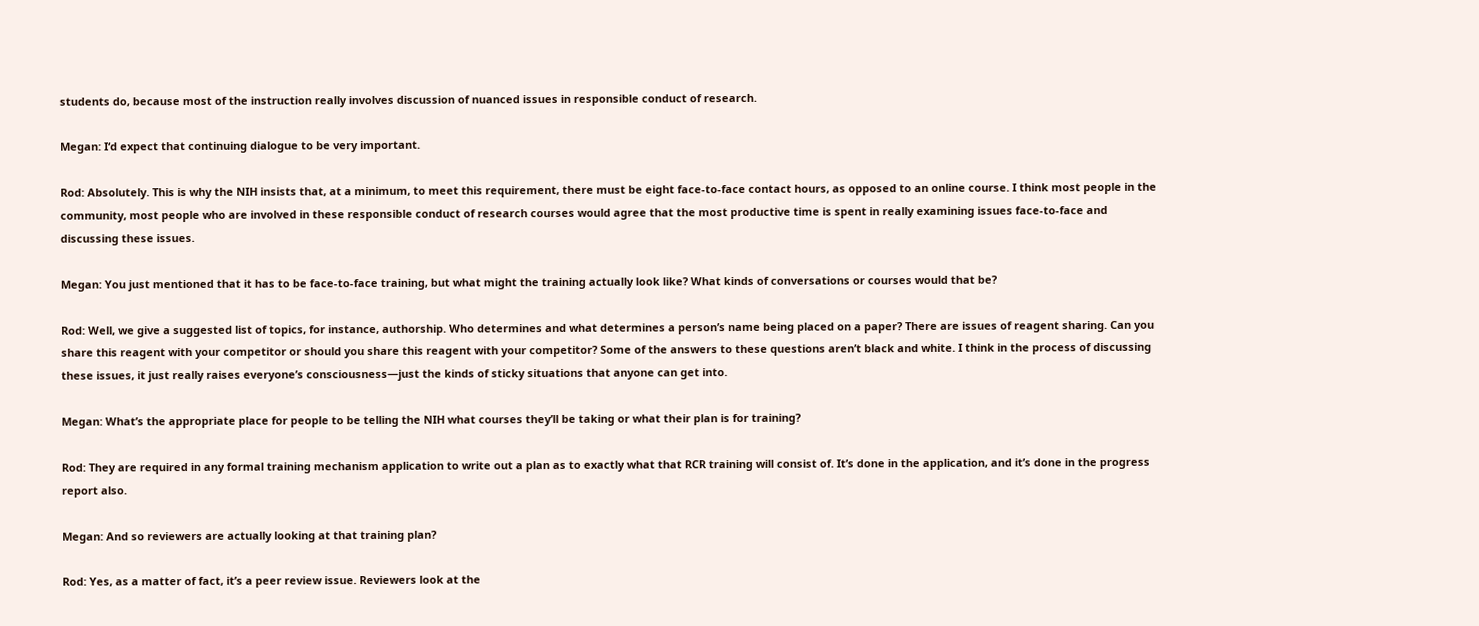students do, because most of the instruction really involves discussion of nuanced issues in responsible conduct of research.

Megan: I‘d expect that continuing dialogue to be very important.

Rod: Absolutely. This is why the NIH insists that, at a minimum, to meet this requirement, there must be eight face-to-face contact hours, as opposed to an online course. I think most people in the community, most people who are involved in these responsible conduct of research courses would agree that the most productive time is spent in really examining issues face-to-face and discussing these issues.

Megan: You just mentioned that it has to be face-to-face training, but what might the training actually look like? What kinds of conversations or courses would that be?

Rod: Well, we give a suggested list of topics, for instance, authorship. Who determines and what determines a person’s name being placed on a paper? There are issues of reagent sharing. Can you share this reagent with your competitor or should you share this reagent with your competitor? Some of the answers to these questions aren’t black and white. I think in the process of discussing these issues, it just really raises everyone’s consciousness—just the kinds of sticky situations that anyone can get into.

Megan: What’s the appropriate place for people to be telling the NIH what courses they’ll be taking or what their plan is for training?

Rod: They are required in any formal training mechanism application to write out a plan as to exactly what that RCR training will consist of. It’s done in the application, and it’s done in the progress report also.

Megan: And so reviewers are actually looking at that training plan?

Rod: Yes, as a matter of fact, it’s a peer review issue. Reviewers look at the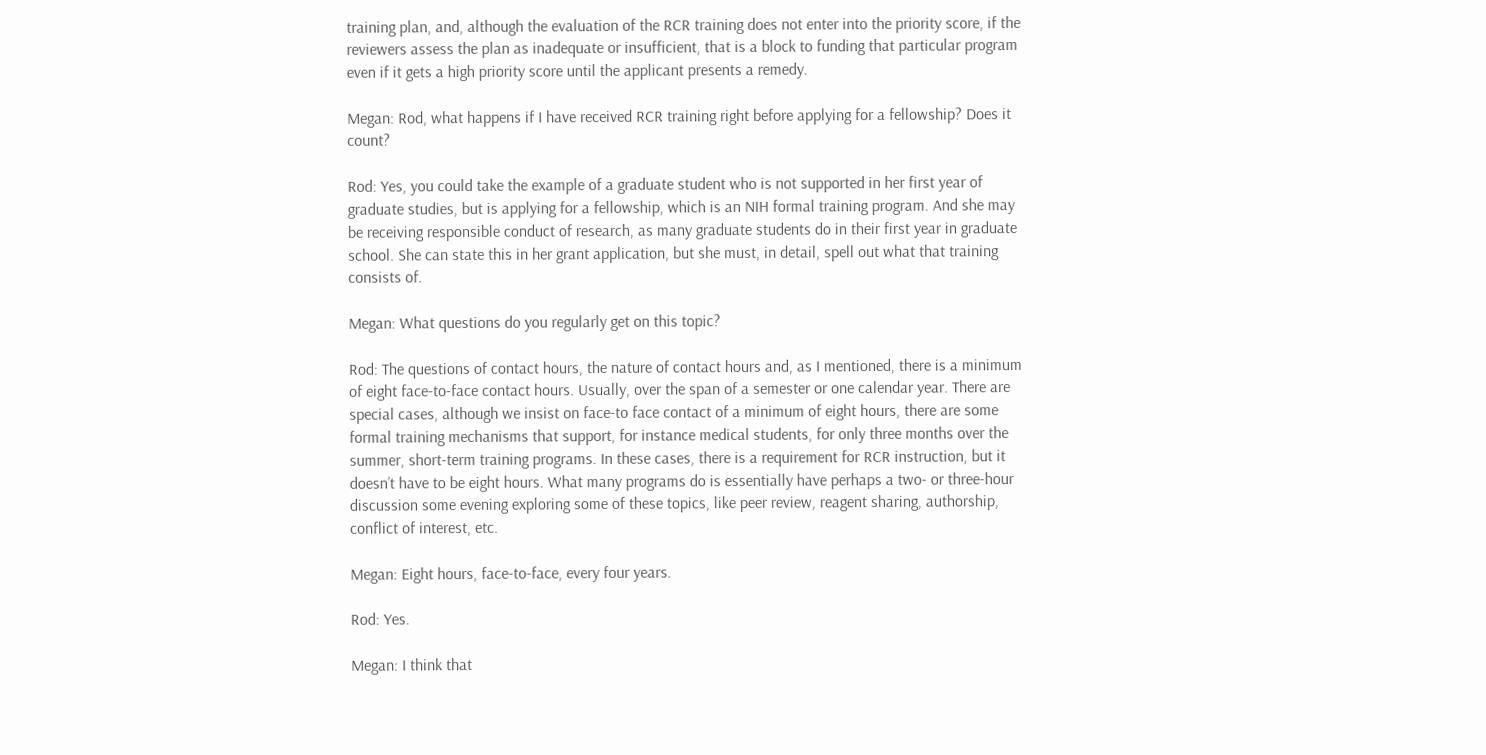training plan, and, although the evaluation of the RCR training does not enter into the priority score, if the reviewers assess the plan as inadequate or insufficient, that is a block to funding that particular program even if it gets a high priority score until the applicant presents a remedy.

Megan: Rod, what happens if I have received RCR training right before applying for a fellowship? Does it count?

Rod: Yes, you could take the example of a graduate student who is not supported in her first year of graduate studies, but is applying for a fellowship, which is an NIH formal training program. And she may be receiving responsible conduct of research, as many graduate students do in their first year in graduate school. She can state this in her grant application, but she must, in detail, spell out what that training consists of.

Megan: What questions do you regularly get on this topic?

Rod: The questions of contact hours, the nature of contact hours and, as I mentioned, there is a minimum of eight face-to-face contact hours. Usually, over the span of a semester or one calendar year. There are special cases, although we insist on face-to face contact of a minimum of eight hours, there are some formal training mechanisms that support, for instance medical students, for only three months over the summer, short-term training programs. In these cases, there is a requirement for RCR instruction, but it doesn’t have to be eight hours. What many programs do is essentially have perhaps a two- or three-hour discussion some evening exploring some of these topics, like peer review, reagent sharing, authorship, conflict of interest, etc.

Megan: Eight hours, face-to-face, every four years.

Rod: Yes.

Megan: I think that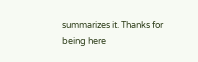summarizes it. Thanks for being here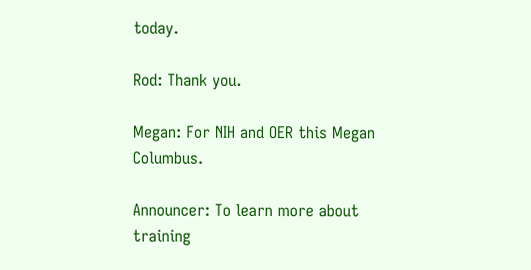today.

Rod: Thank you.

Megan: For NIH and OER this Megan Columbus.

Announcer: To learn more about training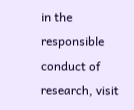in the responsible conduct of research, visit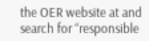the OER website at and search for “responsible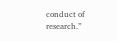conduct of research.”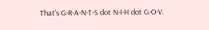That’s G-R-A-N-T-S dot N-I-H dot G-O-V.